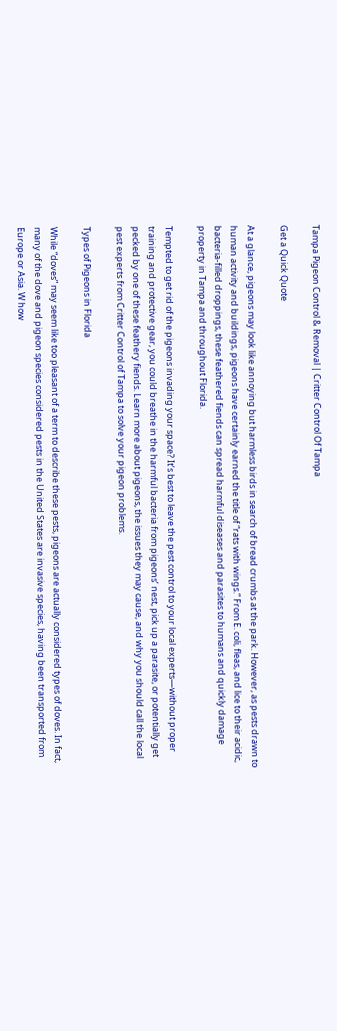Tampa Pigeon Control & Removal | Critter Control Of Tampa

Get a Quick Quote

At a glance, pigeons may look like annoying but harmless birds in search of bread crumbs at the park. However, as pests drawn to human activity and buildings, pigeons have certainly earned the title of “rats with wings.” From E. coli, fleas, and lice to their acidic, bacteria-filled droppings, these feathered fiends can spread harmful diseases and parasites to humans and quickly damage property in Tampa and throughout Florida.

Tempted to get rid of the pigeons invading your space? It’s best to leave the pest control to your local experts—without proper training and protective gear, you could breathe in the harmful bacteria from pigeons’ nest, pick up a parasite, or potentially get pecked by one of these feathery fiends. Learn more about pigeons, the issues they may cause, and why you should call the local pest experts from Critter Control of Tampa to solve your pigeon problems.

Types of Pigeons in Florida

While “doves” may seem like too pleasant of a term to describe these pests, pigeons are actually considered types of doves. In fact, many of the dove and pigeon species considered pests in the United States are invasive species, having been transported from Europe or Asia. W how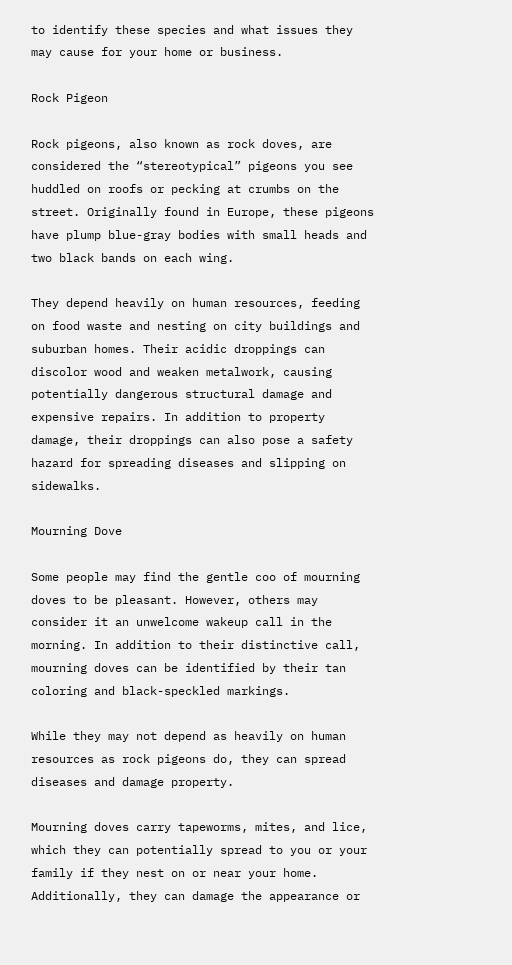to identify these species and what issues they may cause for your home or business.

Rock Pigeon

Rock pigeons, also known as rock doves, are considered the “stereotypical” pigeons you see huddled on roofs or pecking at crumbs on the street. Originally found in Europe, these pigeons have plump blue-gray bodies with small heads and two black bands on each wing.

They depend heavily on human resources, feeding on food waste and nesting on city buildings and suburban homes. Their acidic droppings can discolor wood and weaken metalwork, causing potentially dangerous structural damage and expensive repairs. In addition to property damage, their droppings can also pose a safety hazard for spreading diseases and slipping on sidewalks.

Mourning Dove

Some people may find the gentle coo of mourning doves to be pleasant. However, others may consider it an unwelcome wakeup call in the morning. In addition to their distinctive call, mourning doves can be identified by their tan coloring and black-speckled markings.

While they may not depend as heavily on human resources as rock pigeons do, they can spread diseases and damage property.

Mourning doves carry tapeworms, mites, and lice, which they can potentially spread to you or your family if they nest on or near your home. Additionally, they can damage the appearance or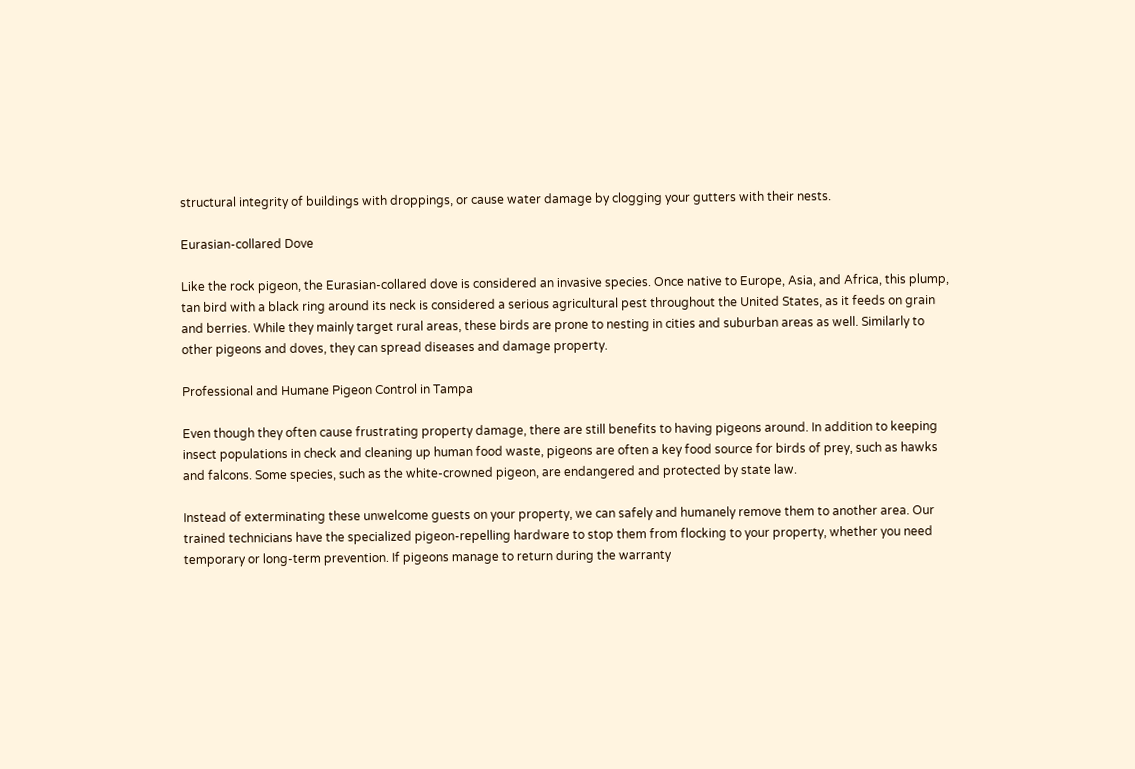structural integrity of buildings with droppings, or cause water damage by clogging your gutters with their nests.

Eurasian-collared Dove

Like the rock pigeon, the Eurasian-collared dove is considered an invasive species. Once native to Europe, Asia, and Africa, this plump, tan bird with a black ring around its neck is considered a serious agricultural pest throughout the United States, as it feeds on grain and berries. While they mainly target rural areas, these birds are prone to nesting in cities and suburban areas as well. Similarly to other pigeons and doves, they can spread diseases and damage property.

Professional and Humane Pigeon Control in Tampa

Even though they often cause frustrating property damage, there are still benefits to having pigeons around. In addition to keeping insect populations in check and cleaning up human food waste, pigeons are often a key food source for birds of prey, such as hawks and falcons. Some species, such as the white-crowned pigeon, are endangered and protected by state law.

Instead of exterminating these unwelcome guests on your property, we can safely and humanely remove them to another area. Our trained technicians have the specialized pigeon-repelling hardware to stop them from flocking to your property, whether you need temporary or long-term prevention. If pigeons manage to return during the warranty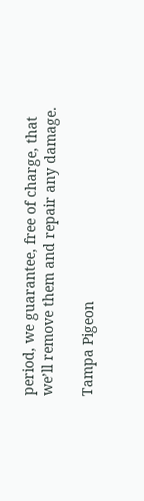period, we guarantee, free of charge, that we’ll remove them and repair any damage.

Tampa Pigeon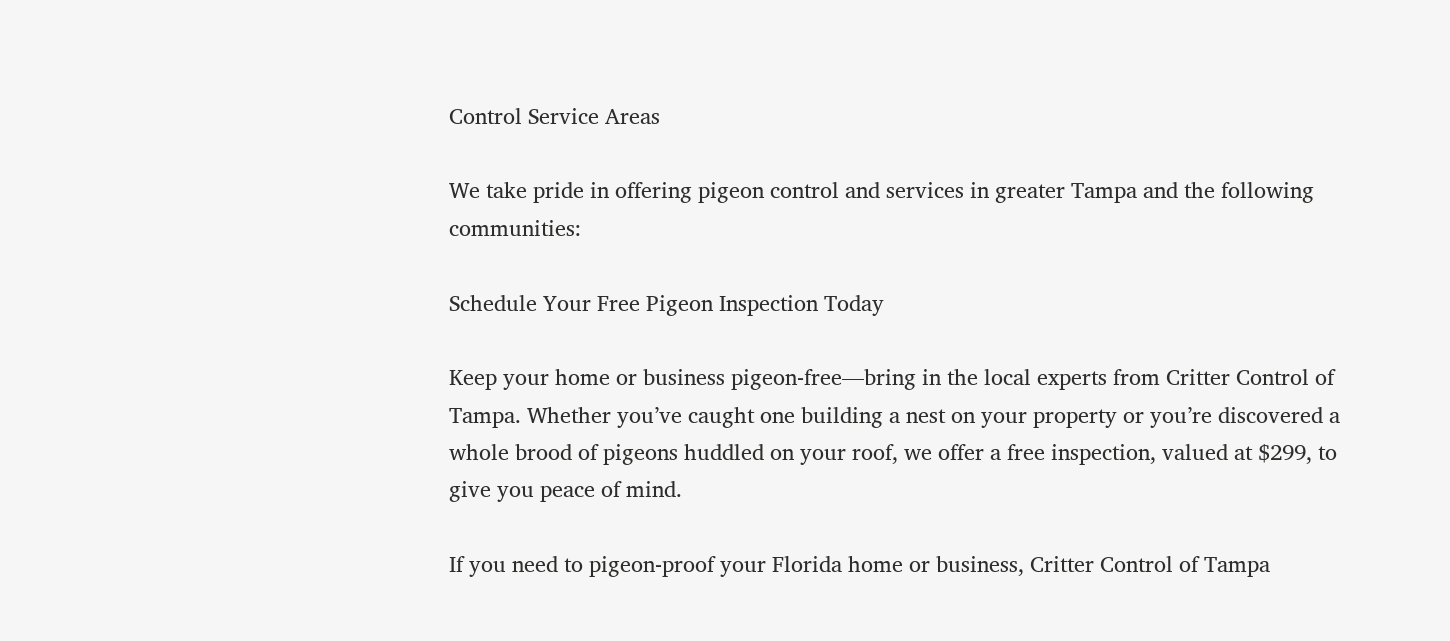Control Service Areas

We take pride in offering pigeon control and services in greater Tampa and the following communities:

Schedule Your Free Pigeon Inspection Today

Keep your home or business pigeon-free—bring in the local experts from Critter Control of Tampa. Whether you’ve caught one building a nest on your property or you’re discovered a whole brood of pigeons huddled on your roof, we offer a free inspection, valued at $299, to give you peace of mind.

If you need to pigeon-proof your Florida home or business, Critter Control of Tampa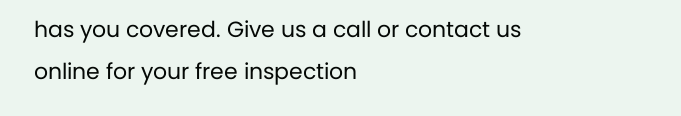has you covered. Give us a call or contact us online for your free inspection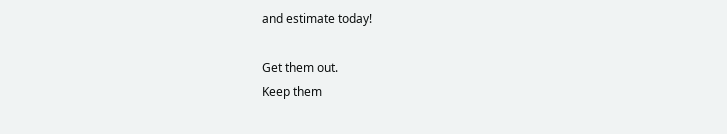and estimate today!

Get them out.
Keep them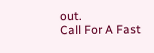out.
Call For A Fast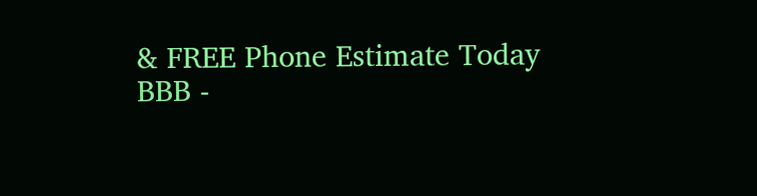& FREE Phone Estimate Today
BBB -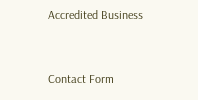Accredited Business


Contact Form